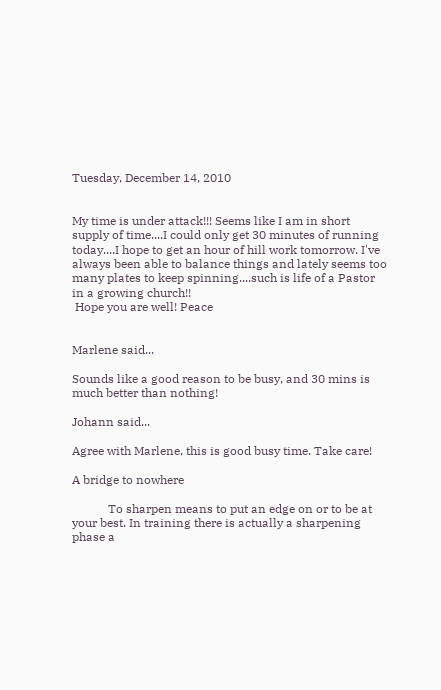Tuesday, December 14, 2010


My time is under attack!!! Seems like I am in short supply of time....I could only get 30 minutes of running today....I hope to get an hour of hill work tomorrow. I've always been able to balance things and lately seems too many plates to keep spinning....such is life of a Pastor in a growing church!!
 Hope you are well! Peace


Marlene said...

Sounds like a good reason to be busy, and 30 mins is much better than nothing!

Johann said...

Agree with Marlene, this is good busy time. Take care!

A bridge to nowhere

            To sharpen means to put an edge on or to be at your best. In training there is actually a sharpening phase a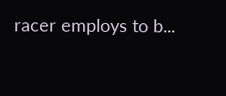racer employs to b...